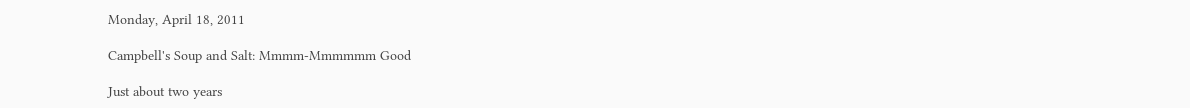Monday, April 18, 2011

Campbell's Soup and Salt: Mmmm-Mmmmmm Good

Just about two years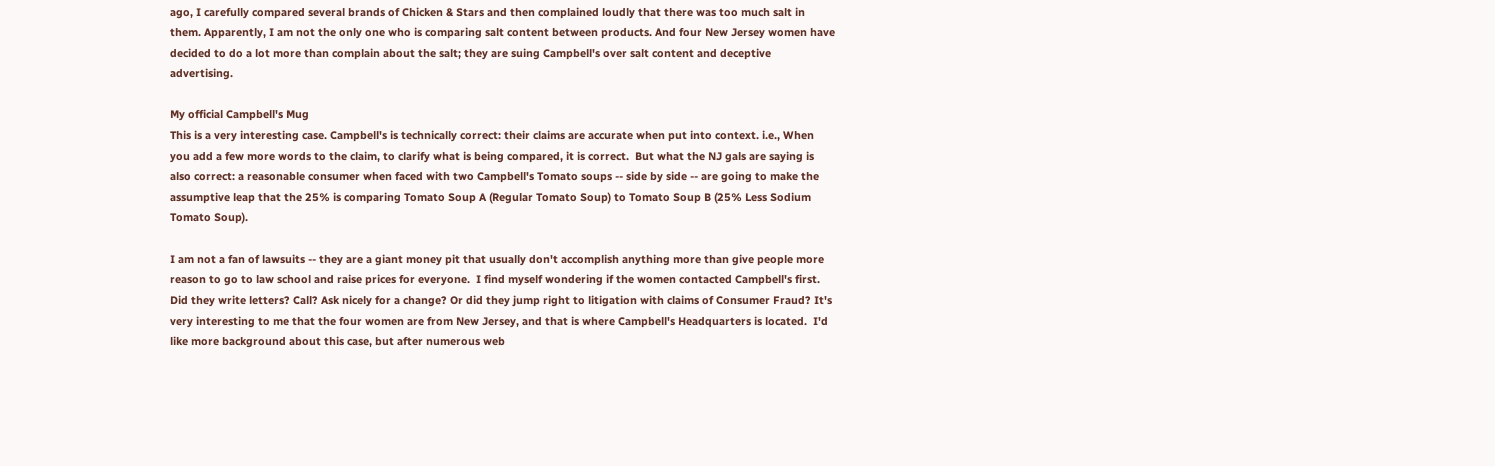ago, I carefully compared several brands of Chicken & Stars and then complained loudly that there was too much salt in them. Apparently, I am not the only one who is comparing salt content between products. And four New Jersey women have decided to do a lot more than complain about the salt; they are suing Campbell's over salt content and deceptive advertising.

My official Campbell's Mug
This is a very interesting case. Campbell's is technically correct: their claims are accurate when put into context. i.e., When you add a few more words to the claim, to clarify what is being compared, it is correct.  But what the NJ gals are saying is also correct: a reasonable consumer when faced with two Campbell's Tomato soups -- side by side -- are going to make the assumptive leap that the 25% is comparing Tomato Soup A (Regular Tomato Soup) to Tomato Soup B (25% Less Sodium Tomato Soup).

I am not a fan of lawsuits -- they are a giant money pit that usually don't accomplish anything more than give people more reason to go to law school and raise prices for everyone.  I find myself wondering if the women contacted Campbell's first. Did they write letters? Call? Ask nicely for a change? Or did they jump right to litigation with claims of Consumer Fraud? It's very interesting to me that the four women are from New Jersey, and that is where Campbell's Headquarters is located.  I'd like more background about this case, but after numerous web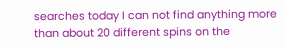searches today I can not find anything more than about 20 different spins on the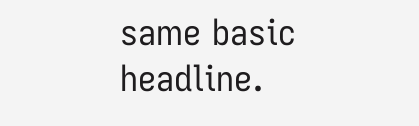same basic headline.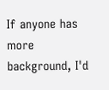If anyone has more background, I'd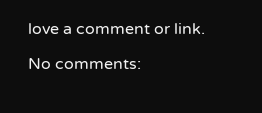love a comment or link.

No comments: